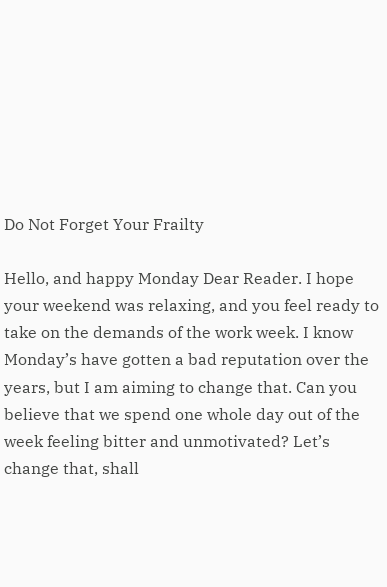Do Not Forget Your Frailty

Hello, and happy Monday Dear Reader. I hope your weekend was relaxing, and you feel ready to take on the demands of the work week. I know Monday’s have gotten a bad reputation over the years, but I am aiming to change that. Can you believe that we spend one whole day out of the week feeling bitter and unmotivated? Let’s change that, shall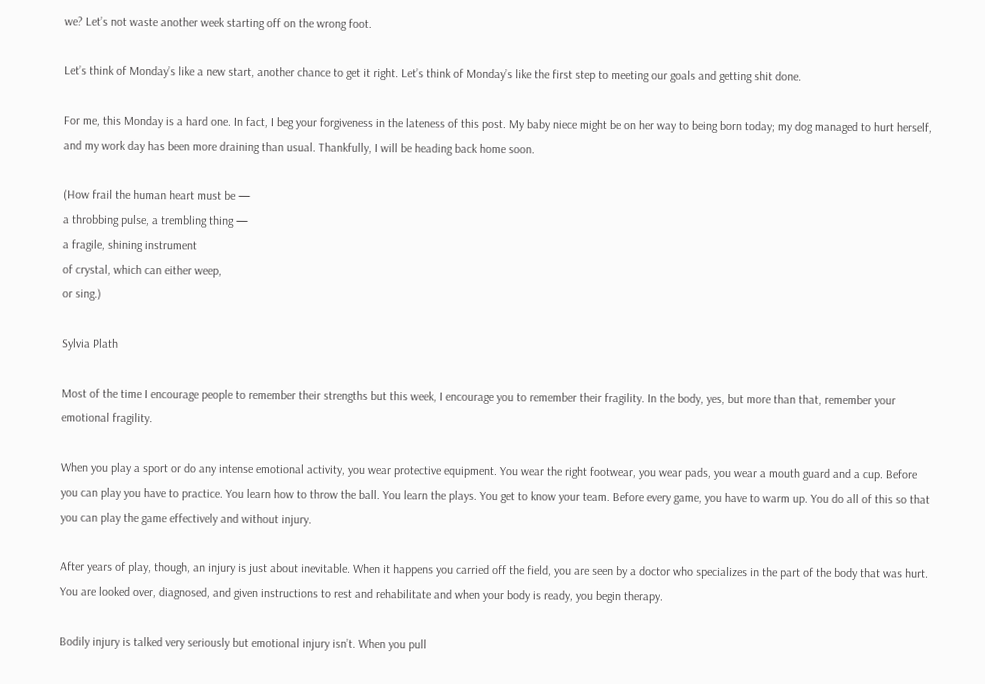we? Let’s not waste another week starting off on the wrong foot.

Let’s think of Monday’s like a new start, another chance to get it right. Let’s think of Monday’s like the first step to meeting our goals and getting shit done.

For me, this Monday is a hard one. In fact, I beg your forgiveness in the lateness of this post. My baby niece might be on her way to being born today; my dog managed to hurt herself, and my work day has been more draining than usual. Thankfully, I will be heading back home soon.

(How frail the human heart must be —
a throbbing pulse, a trembling thing —
a fragile, shining instrument
of crystal, which can either weep,
or sing.)

Sylvia Plath

Most of the time I encourage people to remember their strengths but this week, I encourage you to remember their fragility. In the body, yes, but more than that, remember your emotional fragility.

When you play a sport or do any intense emotional activity, you wear protective equipment. You wear the right footwear, you wear pads, you wear a mouth guard and a cup. Before you can play you have to practice. You learn how to throw the ball. You learn the plays. You get to know your team. Before every game, you have to warm up. You do all of this so that you can play the game effectively and without injury.

After years of play, though, an injury is just about inevitable. When it happens you carried off the field, you are seen by a doctor who specializes in the part of the body that was hurt. You are looked over, diagnosed, and given instructions to rest and rehabilitate and when your body is ready, you begin therapy.

Bodily injury is talked very seriously but emotional injury isn’t. When you pull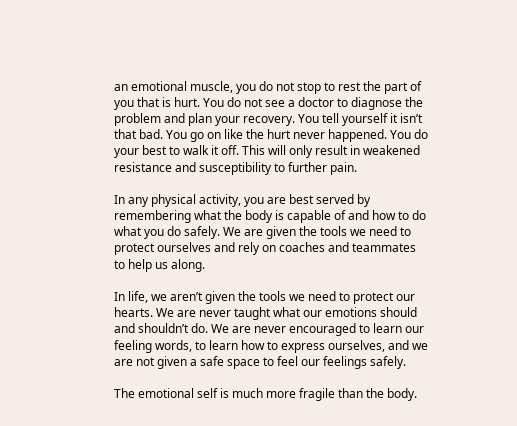an emotional muscle, you do not stop to rest the part of you that is hurt. You do not see a doctor to diagnose the problem and plan your recovery. You tell yourself it isn’t that bad. You go on like the hurt never happened. You do your best to walk it off. This will only result in weakened resistance and susceptibility to further pain.

In any physical activity, you are best served by remembering what the body is capable of and how to do what you do safely. We are given the tools we need to protect ourselves and rely on coaches and teammates to help us along.

In life, we aren’t given the tools we need to protect our hearts. We are never taught what our emotions should and shouldn’t do. We are never encouraged to learn our feeling words, to learn how to express ourselves, and we are not given a safe space to feel our feelings safely.

The emotional self is much more fragile than the body.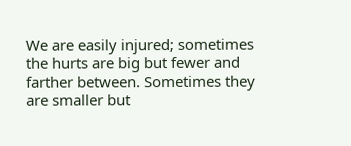We are easily injured; sometimes the hurts are big but fewer and farther between. Sometimes they are smaller but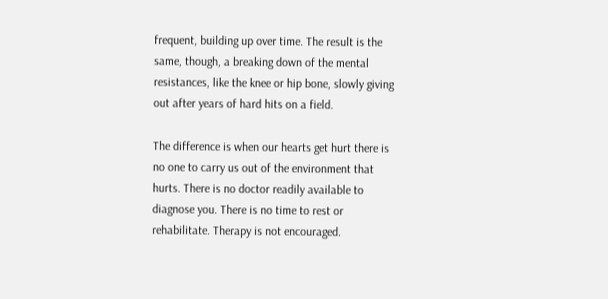frequent, building up over time. The result is the same, though, a breaking down of the mental resistances, like the knee or hip bone, slowly giving out after years of hard hits on a field.

The difference is when our hearts get hurt there is no one to carry us out of the environment that hurts. There is no doctor readily available to diagnose you. There is no time to rest or rehabilitate. Therapy is not encouraged.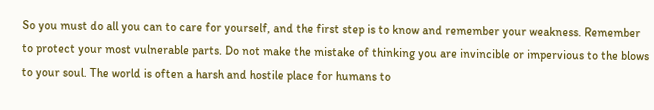So you must do all you can to care for yourself, and the first step is to know and remember your weakness. Remember to protect your most vulnerable parts. Do not make the mistake of thinking you are invincible or impervious to the blows to your soul. The world is often a harsh and hostile place for humans to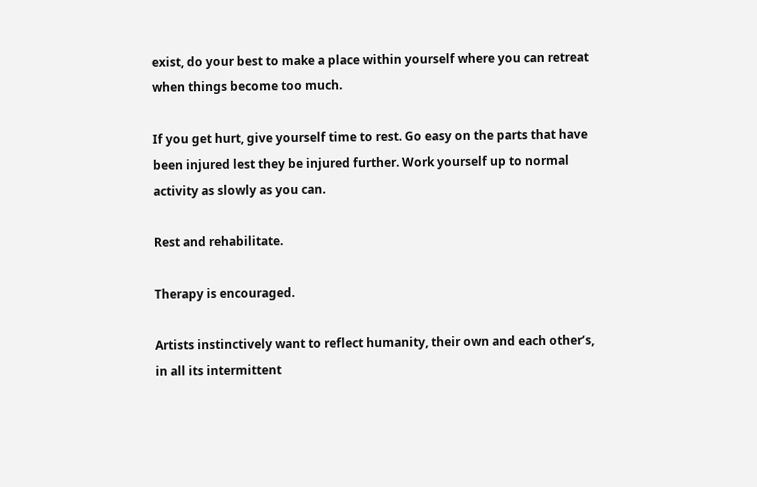exist, do your best to make a place within yourself where you can retreat when things become too much.

If you get hurt, give yourself time to rest. Go easy on the parts that have been injured lest they be injured further. Work yourself up to normal activity as slowly as you can.

Rest and rehabilitate.

Therapy is encouraged.

Artists instinctively want to reflect humanity, their own and each other’s, in all its intermittent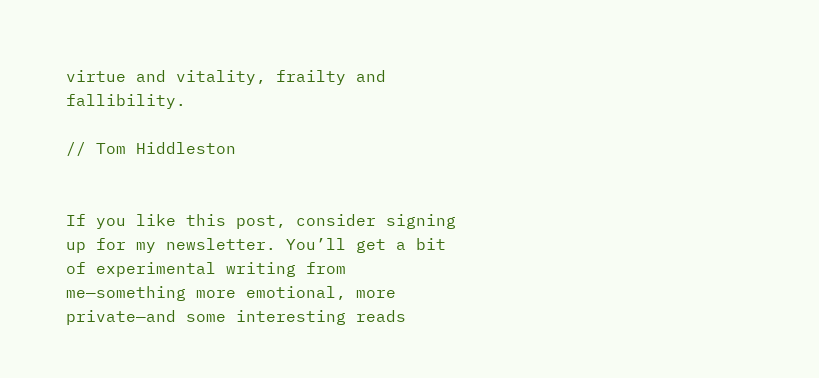virtue and vitality, frailty and fallibility.

// Tom Hiddleston


If you like this post, consider signing up for my newsletter. You’ll get a bit of experimental writing from me—something more emotional, more private—and some interesting reads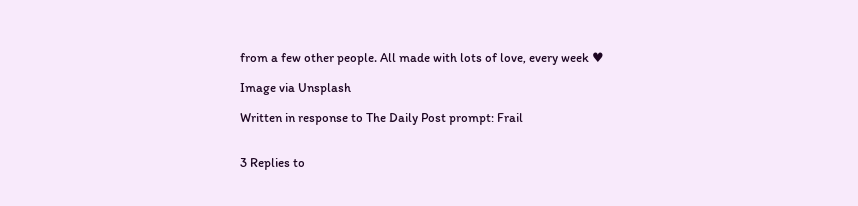from a few other people. All made with lots of love, every week ♥

Image via Unsplash

Written in response to The Daily Post prompt: Frail


3 Replies to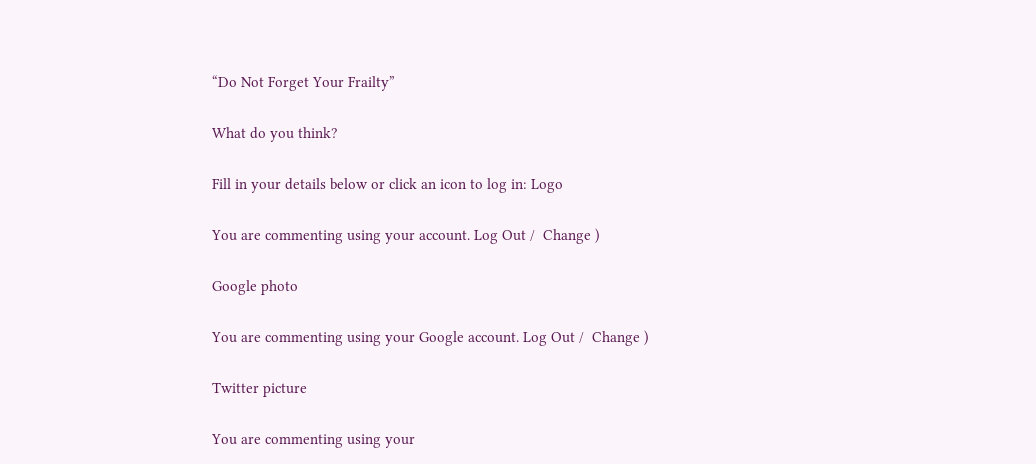“Do Not Forget Your Frailty”

What do you think?

Fill in your details below or click an icon to log in: Logo

You are commenting using your account. Log Out /  Change )

Google photo

You are commenting using your Google account. Log Out /  Change )

Twitter picture

You are commenting using your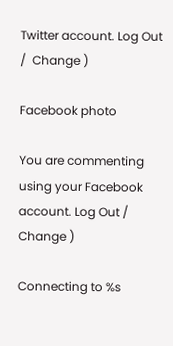Twitter account. Log Out /  Change )

Facebook photo

You are commenting using your Facebook account. Log Out /  Change )

Connecting to %s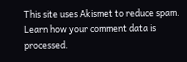This site uses Akismet to reduce spam. Learn how your comment data is processed.